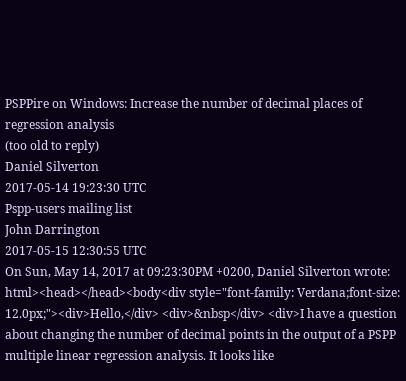PSPPire on Windows: Increase the number of decimal places of regression analysis
(too old to reply)
Daniel Silverton
2017-05-14 19:23:30 UTC
Pspp-users mailing list
John Darrington
2017-05-15 12:30:55 UTC
On Sun, May 14, 2017 at 09:23:30PM +0200, Daniel Silverton wrote:
html><head></head><body<div style="font-family: Verdana;font-size: 12.0px;"><div>Hello,</div> <div>&nbsp</div> <div>I have a question about changing the number of decimal points in the output of a PSPP multiple linear regression analysis. It looks like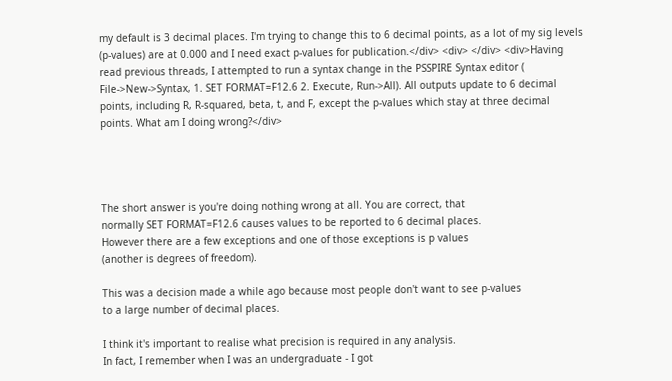my default is 3 decimal places. I'm trying to change this to 6 decimal points, as a lot of my sig levels (p-values) are at 0.000 and I need exact p-values for publication.</div> <div> </div> <div>Having read previous threads, I attempted to run a syntax change in the PSSPIRE Syntax editor ( File->New->Syntax, 1. SET FORMAT=F12.6 2. Execute, Run->All). All outputs update to 6 decimal points, including R, R-squared, beta, t, and F, except the p-values which stay at three decimal points. What am I doing wrong?</div>




The short answer is you're doing nothing wrong at all. You are correct, that
normally SET FORMAT=F12.6 causes values to be reported to 6 decimal places.
However there are a few exceptions and one of those exceptions is p values
(another is degrees of freedom).

This was a decision made a while ago because most people don't want to see p-values
to a large number of decimal places.

I think it's important to realise what precision is required in any analysis.
In fact, I remember when I was an undergraduate - I got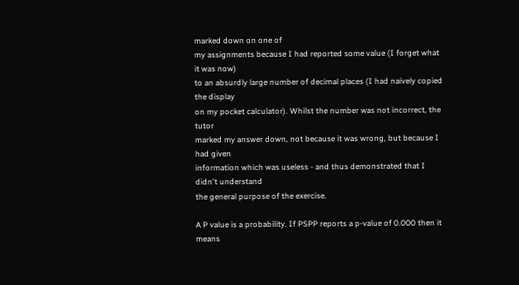marked down on one of
my assignments because I had reported some value (I forget what it was now)
to an absurdly large number of decimal places (I had naively copied the display
on my pocket calculator). Whilst the number was not incorrect, the tutor
marked my answer down, not because it was wrong, but because I had given
information which was useless - and thus demonstrated that I didn't understand
the general purpose of the exercise.

A P value is a probability. If PSPP reports a p-value of 0.000 then it means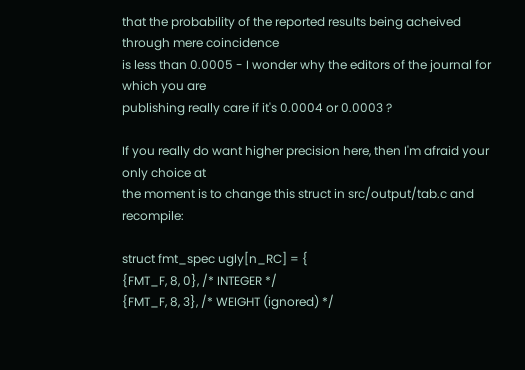that the probability of the reported results being acheived through mere coincidence
is less than 0.0005 - I wonder why the editors of the journal for which you are
publishing really care if it's 0.0004 or 0.0003 ?

If you really do want higher precision here, then I'm afraid your only choice at
the moment is to change this struct in src/output/tab.c and recompile:

struct fmt_spec ugly[n_RC] = {
{FMT_F, 8, 0}, /* INTEGER */
{FMT_F, 8, 3}, /* WEIGHT (ignored) */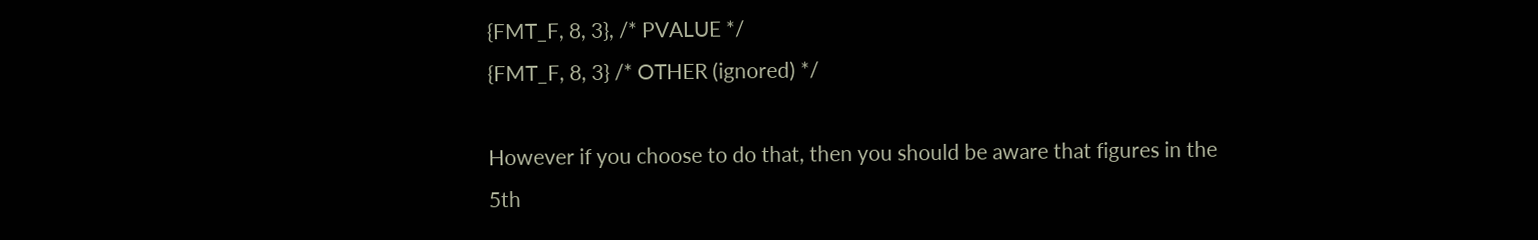{FMT_F, 8, 3}, /* PVALUE */
{FMT_F, 8, 3} /* OTHER (ignored) */

However if you choose to do that, then you should be aware that figures in the
5th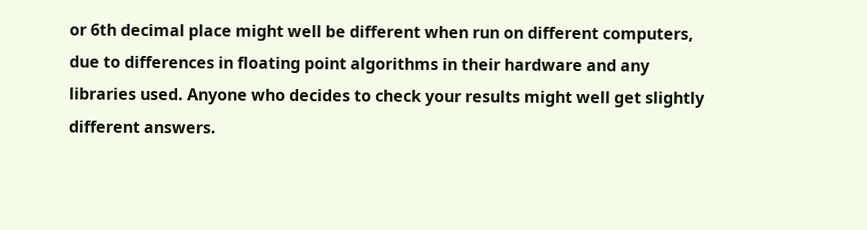or 6th decimal place might well be different when run on different computers,
due to differences in floating point algorithms in their hardware and any
libraries used. Anyone who decides to check your results might well get slightly
different answers.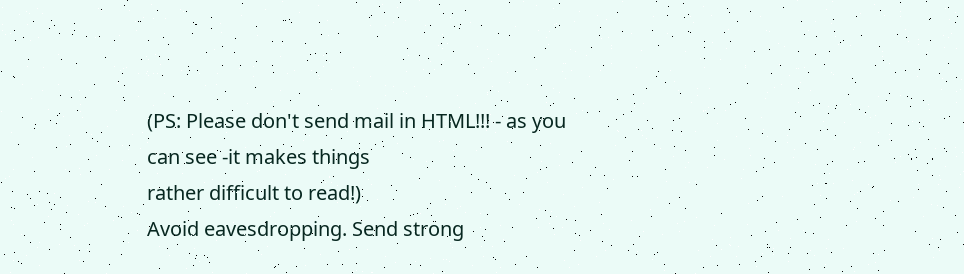(PS: Please don't send mail in HTML!!! - as you can see -it makes things
rather difficult to read!)
Avoid eavesdropping. Send strong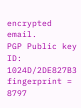encrypted email.
PGP Public key ID: 1024D/2DE827B3
fingerprint = 8797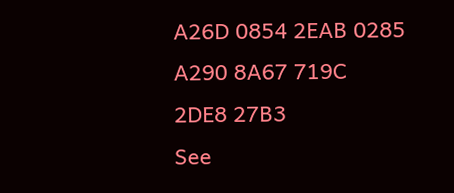A26D 0854 2EAB 0285 A290 8A67 719C 2DE8 27B3
See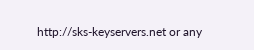http://sks-keyservers.net or any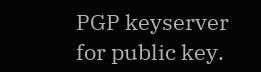PGP keyserver for public key.